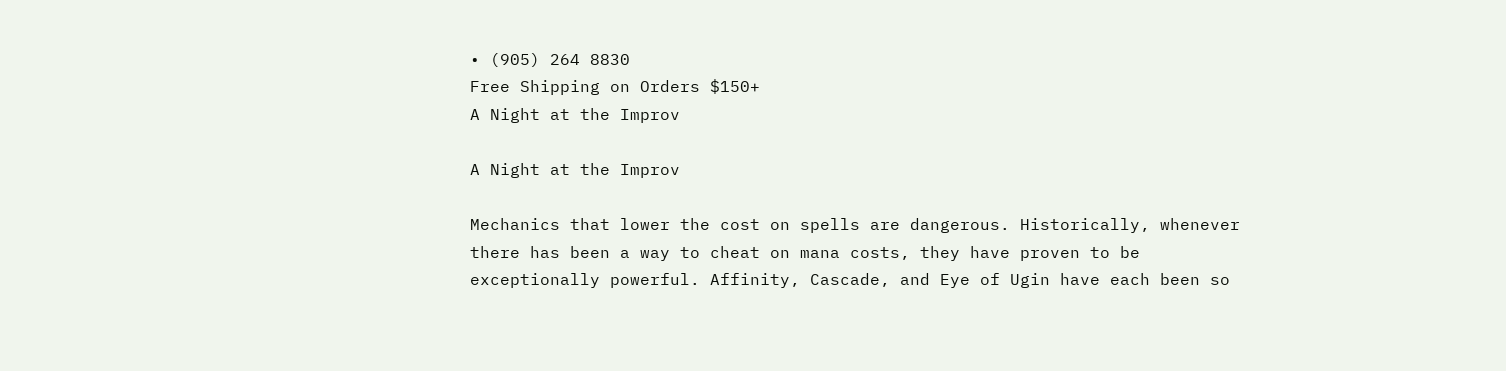• (905) 264 8830
Free Shipping on Orders $150+
A Night at the Improv

A Night at the Improv

Mechanics that lower the cost on spells are dangerous. Historically, whenever there has been a way to cheat on mana costs, they have proven to be exceptionally powerful. Affinity, Cascade, and Eye of Ugin have each been so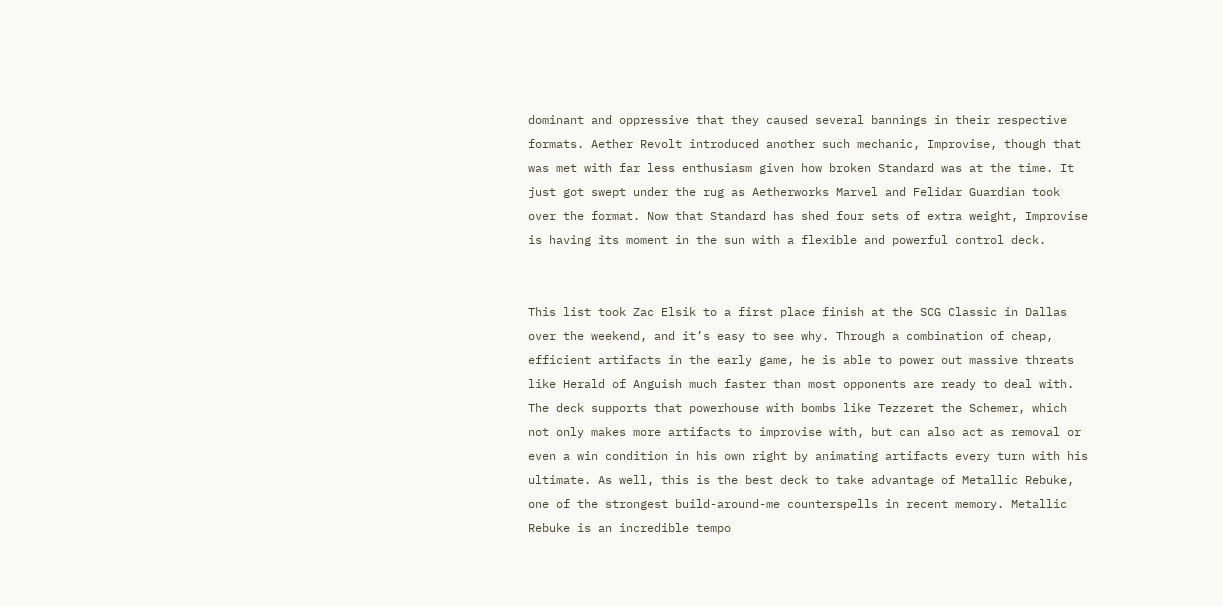dominant and oppressive that they caused several bannings in their respective formats. Aether Revolt introduced another such mechanic, Improvise, though that was met with far less enthusiasm given how broken Standard was at the time. It just got swept under the rug as Aetherworks Marvel and Felidar Guardian took over the format. Now that Standard has shed four sets of extra weight, Improvise is having its moment in the sun with a flexible and powerful control deck.


This list took Zac Elsik to a first place finish at the SCG Classic in Dallas over the weekend, and it’s easy to see why. Through a combination of cheap, efficient artifacts in the early game, he is able to power out massive threats like Herald of Anguish much faster than most opponents are ready to deal with. The deck supports that powerhouse with bombs like Tezzeret the Schemer, which not only makes more artifacts to improvise with, but can also act as removal or even a win condition in his own right by animating artifacts every turn with his ultimate. As well, this is the best deck to take advantage of Metallic Rebuke, one of the strongest build-around-me counterspells in recent memory. Metallic Rebuke is an incredible tempo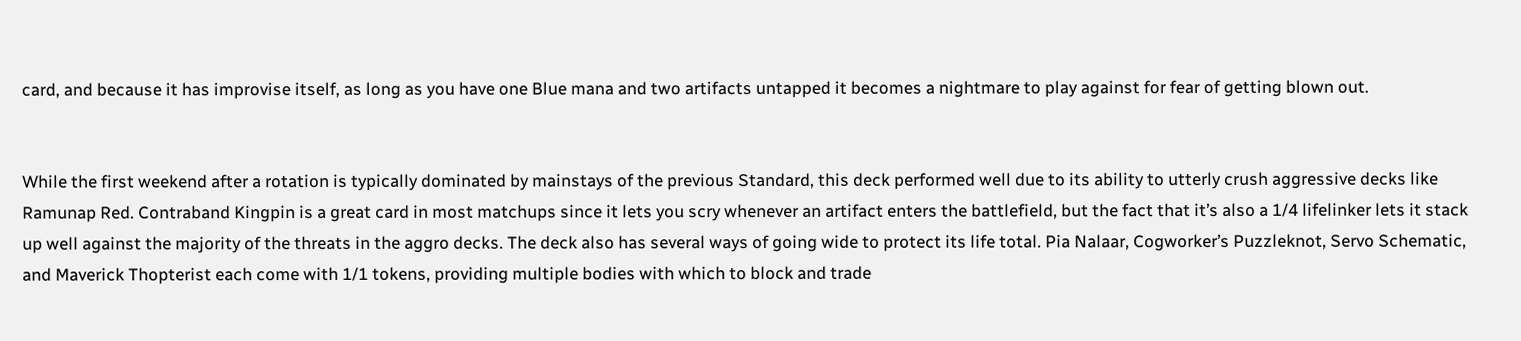card, and because it has improvise itself, as long as you have one Blue mana and two artifacts untapped it becomes a nightmare to play against for fear of getting blown out.


While the first weekend after a rotation is typically dominated by mainstays of the previous Standard, this deck performed well due to its ability to utterly crush aggressive decks like Ramunap Red. Contraband Kingpin is a great card in most matchups since it lets you scry whenever an artifact enters the battlefield, but the fact that it’s also a 1/4 lifelinker lets it stack up well against the majority of the threats in the aggro decks. The deck also has several ways of going wide to protect its life total. Pia Nalaar, Cogworker’s Puzzleknot, Servo Schematic, and Maverick Thopterist each come with 1/1 tokens, providing multiple bodies with which to block and trade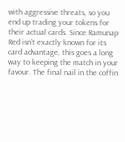with aggressive threats, so you end up trading your tokens for their actual cards. Since Ramunap Red isn’t exactly known for its card advantage, this goes a long way to keeping the match in your favour. The final nail in the coffin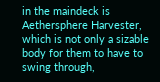in the maindeck is Aethersphere Harvester, which is not only a sizable body for them to have to swing through,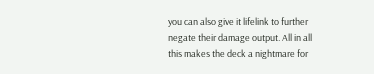you can also give it lifelink to further negate their damage output. All in all this makes the deck a nightmare for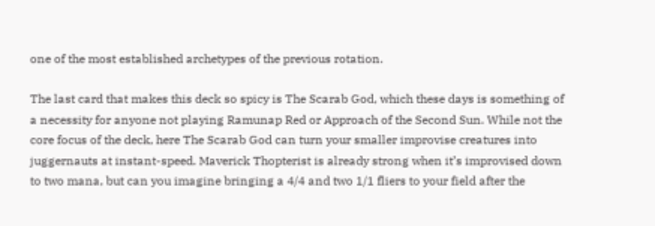one of the most established archetypes of the previous rotation.

The last card that makes this deck so spicy is The Scarab God, which these days is something of a necessity for anyone not playing Ramunap Red or Approach of the Second Sun. While not the core focus of the deck, here The Scarab God can turn your smaller improvise creatures into juggernauts at instant-speed. Maverick Thopterist is already strong when it’s improvised down to two mana, but can you imagine bringing a 4/4 and two 1/1 fliers to your field after the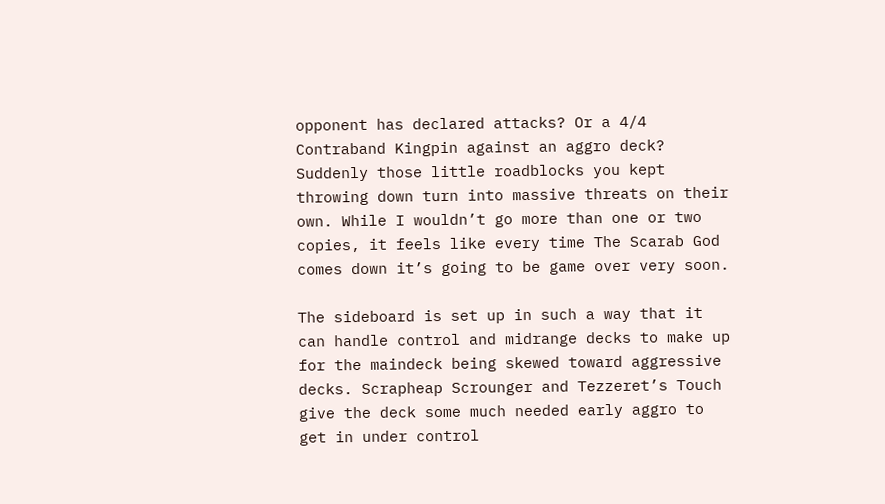opponent has declared attacks? Or a 4/4 Contraband Kingpin against an aggro deck? Suddenly those little roadblocks you kept throwing down turn into massive threats on their own. While I wouldn’t go more than one or two copies, it feels like every time The Scarab God comes down it’s going to be game over very soon.

The sideboard is set up in such a way that it can handle control and midrange decks to make up for the maindeck being skewed toward aggressive decks. Scrapheap Scrounger and Tezzeret’s Touch give the deck some much needed early aggro to get in under control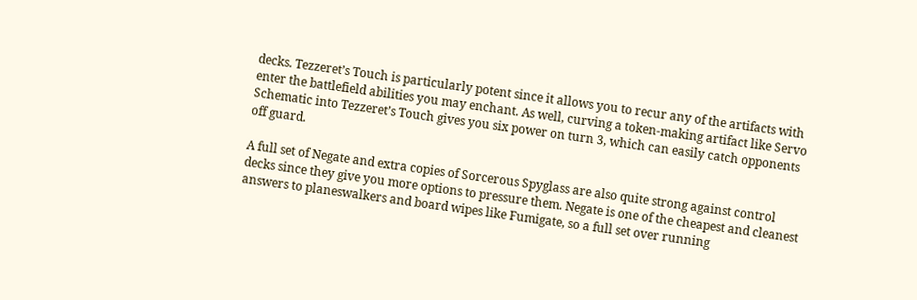decks. Tezzeret’s Touch is particularly potent since it allows you to recur any of the artifacts with enter the battlefield abilities you may enchant. As well, curving a token-making artifact like Servo Schematic into Tezzeret’s Touch gives you six power on turn 3, which can easily catch opponents off guard.

A full set of Negate and extra copies of Sorcerous Spyglass are also quite strong against control decks since they give you more options to pressure them. Negate is one of the cheapest and cleanest answers to planeswalkers and board wipes like Fumigate, so a full set over running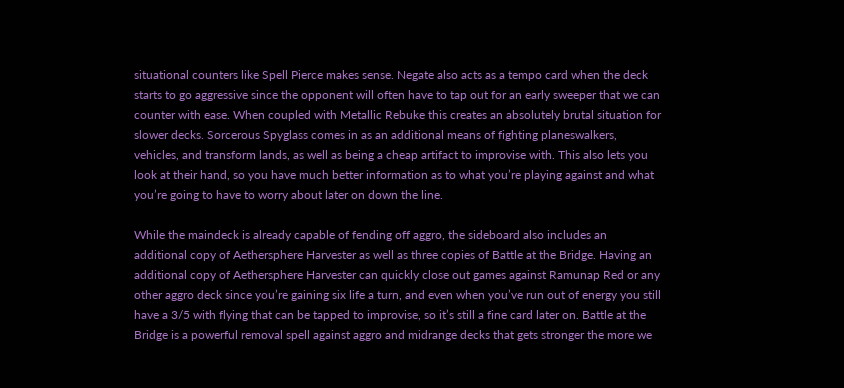situational counters like Spell Pierce makes sense. Negate also acts as a tempo card when the deck starts to go aggressive since the opponent will often have to tap out for an early sweeper that we can counter with ease. When coupled with Metallic Rebuke this creates an absolutely brutal situation for slower decks. Sorcerous Spyglass comes in as an additional means of fighting planeswalkers, vehicles, and transform lands, as well as being a cheap artifact to improvise with. This also lets you look at their hand, so you have much better information as to what you’re playing against and what you’re going to have to worry about later on down the line.

While the maindeck is already capable of fending off aggro, the sideboard also includes an additional copy of Aethersphere Harvester as well as three copies of Battle at the Bridge. Having an additional copy of Aethersphere Harvester can quickly close out games against Ramunap Red or any other aggro deck since you’re gaining six life a turn, and even when you’ve run out of energy you still have a 3/5 with flying that can be tapped to improvise, so it’s still a fine card later on. Battle at the Bridge is a powerful removal spell against aggro and midrange decks that gets stronger the more we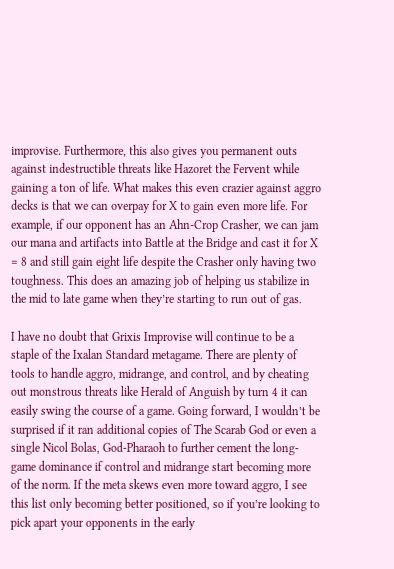improvise. Furthermore, this also gives you permanent outs against indestructible threats like Hazoret the Fervent while gaining a ton of life. What makes this even crazier against aggro decks is that we can overpay for X to gain even more life. For example, if our opponent has an Ahn-Crop Crasher, we can jam our mana and artifacts into Battle at the Bridge and cast it for X = 8 and still gain eight life despite the Crasher only having two toughness. This does an amazing job of helping us stabilize in the mid to late game when they’re starting to run out of gas.

I have no doubt that Grixis Improvise will continue to be a staple of the Ixalan Standard metagame. There are plenty of tools to handle aggro, midrange, and control, and by cheating out monstrous threats like Herald of Anguish by turn 4 it can easily swing the course of a game. Going forward, I wouldn’t be surprised if it ran additional copies of The Scarab God or even a single Nicol Bolas, God-Pharaoh to further cement the long-game dominance if control and midrange start becoming more of the norm. If the meta skews even more toward aggro, I see this list only becoming better positioned, so if you’re looking to pick apart your opponents in the early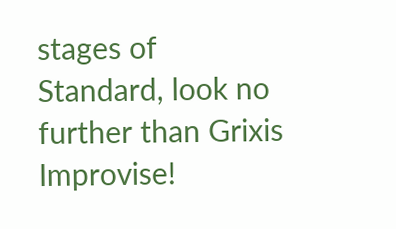stages of Standard, look no further than Grixis Improvise!